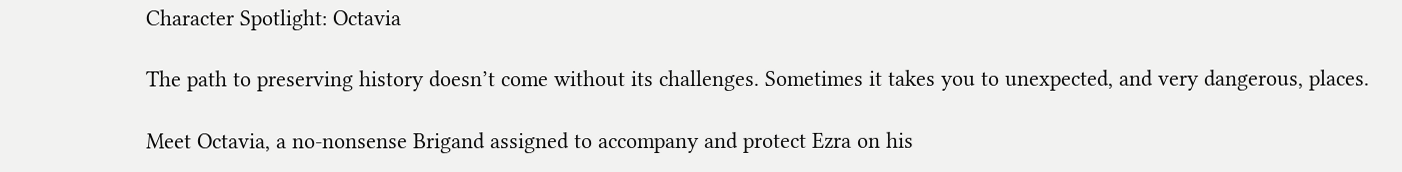Character Spotlight: Octavia

The path to preserving history doesn’t come without its challenges. Sometimes it takes you to unexpected, and very dangerous, places.

Meet Octavia, a no-nonsense Brigand assigned to accompany and protect Ezra on his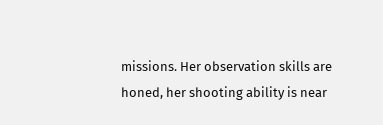missions. Her observation skills are honed, her shooting ability is near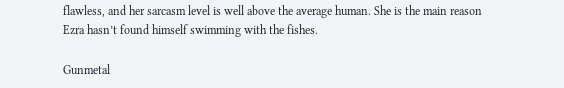flawless, and her sarcasm level is well above the average human. She is the main reason Ezra hasn’t found himself swimming with the fishes.

Gunmetal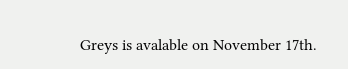Greys is avalable on November 17th.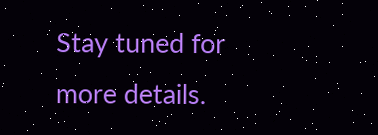Stay tuned for more details.